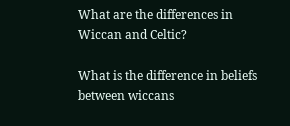What are the differences in Wiccan and Celtic?

What is the difference in beliefs between wiccans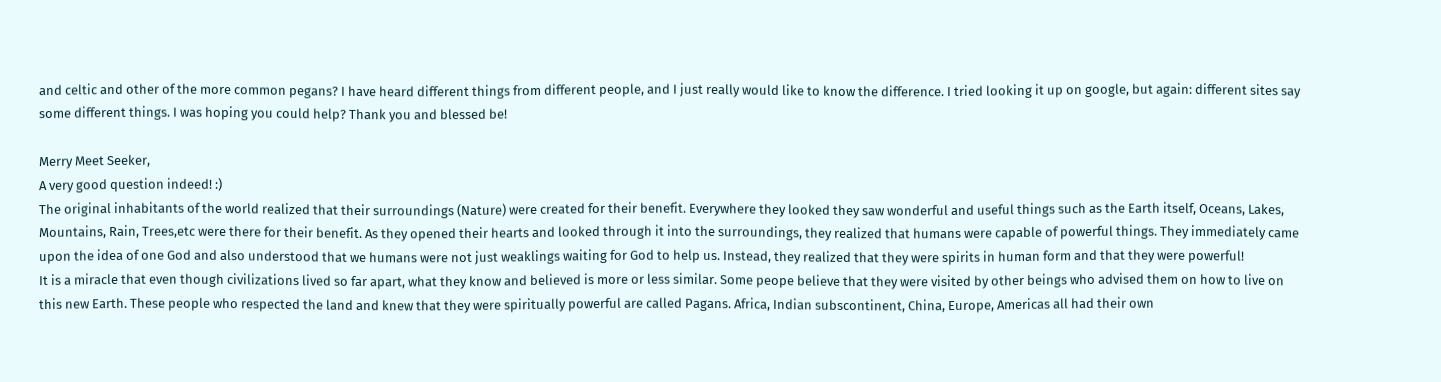and celtic and other of the more common pegans? I have heard different things from different people, and I just really would like to know the difference. I tried looking it up on google, but again: different sites say some different things. I was hoping you could help? Thank you and blessed be!

Merry Meet Seeker,
A very good question indeed! :)
The original inhabitants of the world realized that their surroundings (Nature) were created for their benefit. Everywhere they looked they saw wonderful and useful things such as the Earth itself, Oceans, Lakes, Mountains, Rain, Trees,etc were there for their benefit. As they opened their hearts and looked through it into the surroundings, they realized that humans were capable of powerful things. They immediately came upon the idea of one God and also understood that we humans were not just weaklings waiting for God to help us. Instead, they realized that they were spirits in human form and that they were powerful!
It is a miracle that even though civilizations lived so far apart, what they know and believed is more or less similar. Some peope believe that they were visited by other beings who advised them on how to live on this new Earth. These people who respected the land and knew that they were spiritually powerful are called Pagans. Africa, Indian subscontinent, China, Europe, Americas all had their own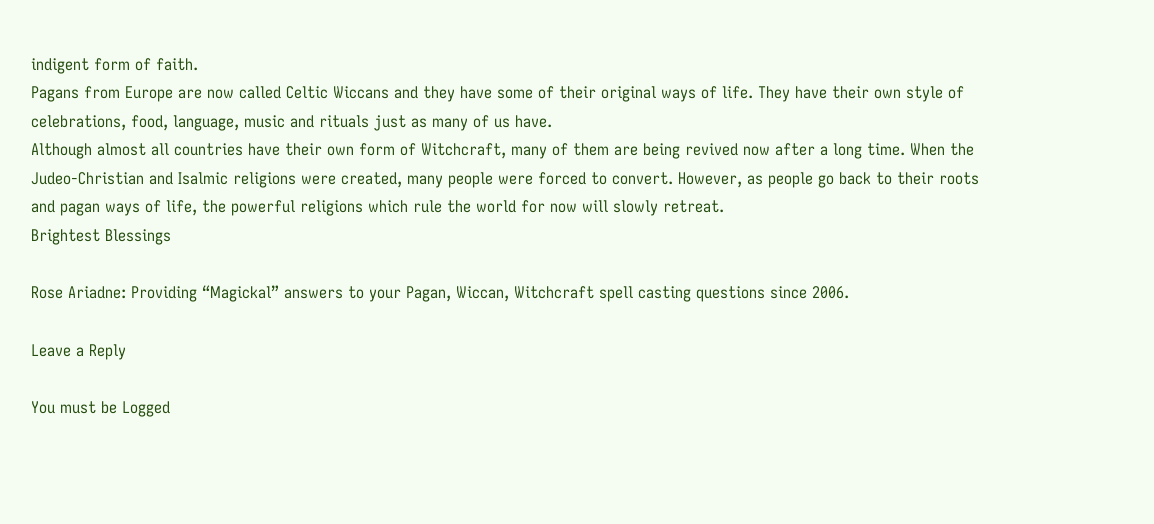indigent form of faith.
Pagans from Europe are now called Celtic Wiccans and they have some of their original ways of life. They have their own style of celebrations, food, language, music and rituals just as many of us have.
Although almost all countries have their own form of Witchcraft, many of them are being revived now after a long time. When the Judeo-Christian and Isalmic religions were created, many people were forced to convert. However, as people go back to their roots and pagan ways of life, the powerful religions which rule the world for now will slowly retreat.
Brightest Blessings

Rose Ariadne: Providing “Magickal” answers to your Pagan, Wiccan, Witchcraft spell casting questions since 2006.

Leave a Reply

You must be Logged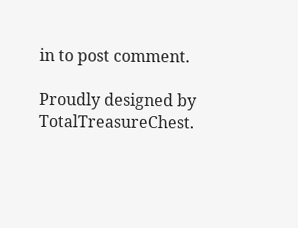in to post comment.

Proudly designed by TotalTreasureChest.